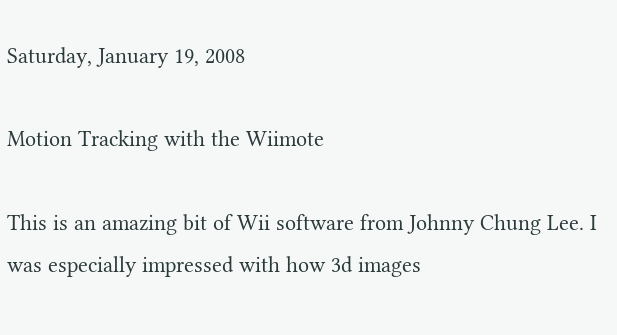Saturday, January 19, 2008

Motion Tracking with the Wiimote

This is an amazing bit of Wii software from Johnny Chung Lee. I was especially impressed with how 3d images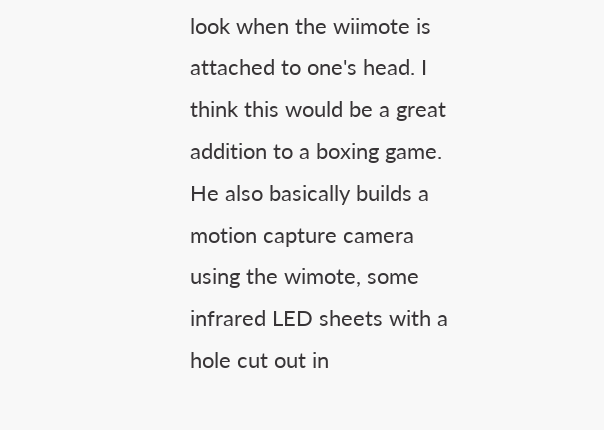look when the wiimote is attached to one's head. I think this would be a great addition to a boxing game. He also basically builds a motion capture camera using the wimote, some infrared LED sheets with a hole cut out in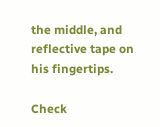the middle, and reflective tape on his fingertips.

Check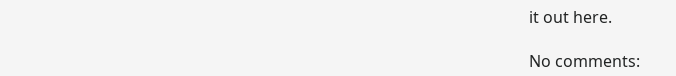it out here.

No comments: